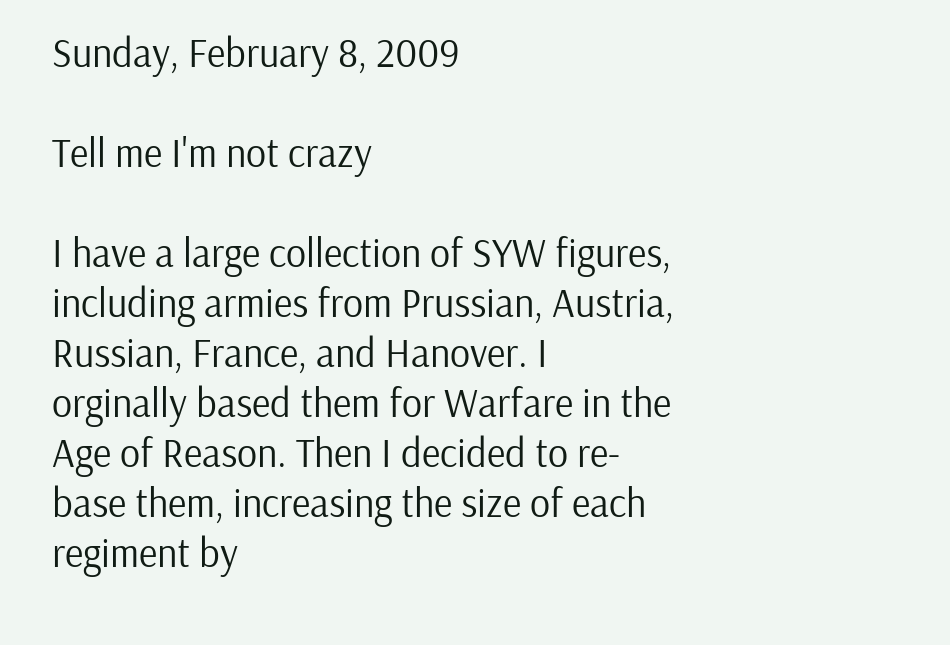Sunday, February 8, 2009

Tell me I'm not crazy

I have a large collection of SYW figures, including armies from Prussian, Austria, Russian, France, and Hanover. I orginally based them for Warfare in the Age of Reason. Then I decided to re-base them, increasing the size of each regiment by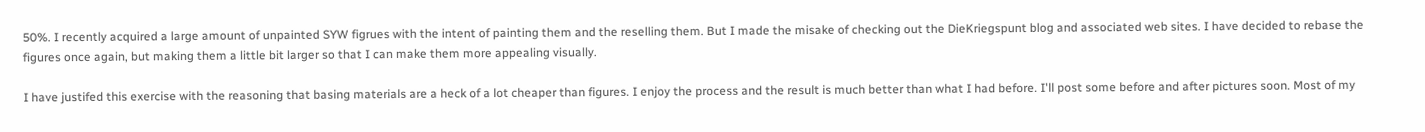50%. I recently acquired a large amount of unpainted SYW figrues with the intent of painting them and the reselling them. But I made the misake of checking out the DieKriegspunt blog and associated web sites. I have decided to rebase the figures once again, but making them a little bit larger so that I can make them more appealing visually.

I have justifed this exercise with the reasoning that basing materials are a heck of a lot cheaper than figures. I enjoy the process and the result is much better than what I had before. I'll post some before and after pictures soon. Most of my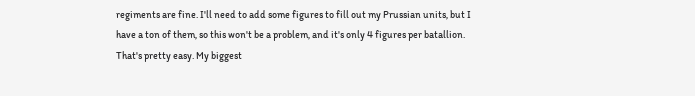regiments are fine. I'll need to add some figures to fill out my Prussian units, but I have a ton of them, so this won't be a problem, and it's only 4 figures per batallion. That's pretty easy. My biggest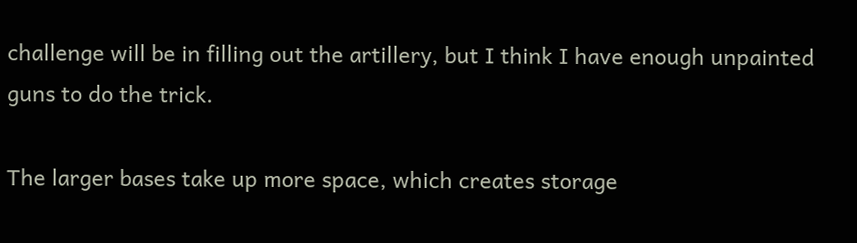challenge will be in filling out the artillery, but I think I have enough unpainted guns to do the trick.

The larger bases take up more space, which creates storage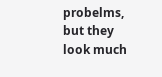probelms, but they look much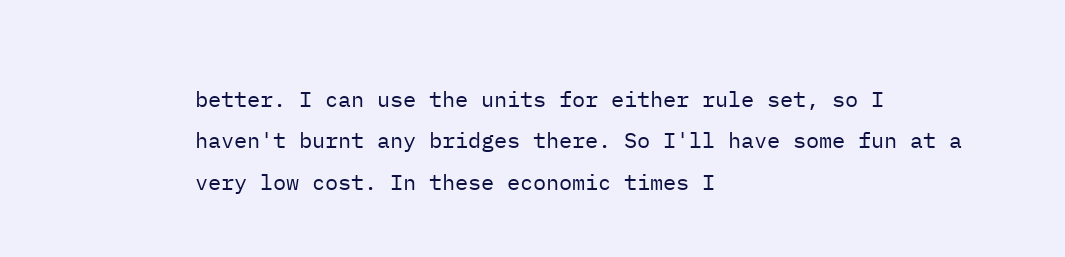better. I can use the units for either rule set, so I haven't burnt any bridges there. So I'll have some fun at a very low cost. In these economic times I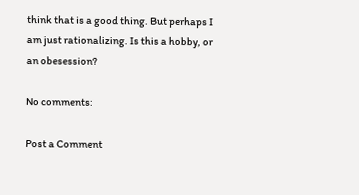think that is a good thing. But perhaps I am just rationalizing. Is this a hobby, or an obesession?

No comments:

Post a Comment